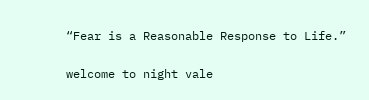“Fear is a Reasonable Response to Life.”

welcome to night vale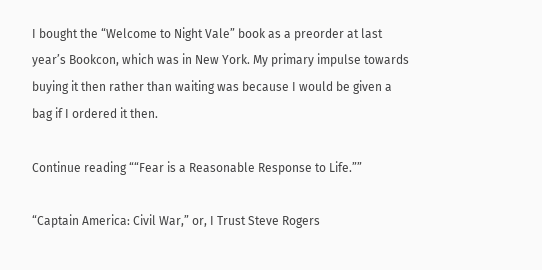I bought the “Welcome to Night Vale” book as a preorder at last year’s Bookcon, which was in New York. My primary impulse towards buying it then rather than waiting was because I would be given a bag if I ordered it then.

Continue reading ““Fear is a Reasonable Response to Life.””

“Captain America: Civil War,” or, I Trust Steve Rogers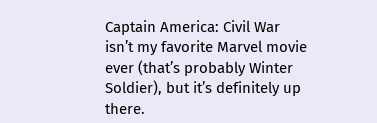Captain America: Civil War isn’t my favorite Marvel movie ever (that’s probably Winter Soldier), but it’s definitely up there.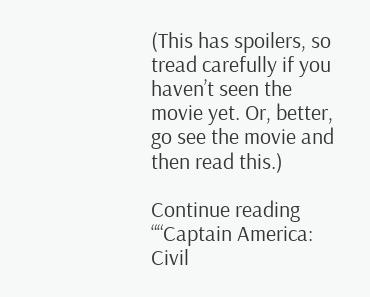(This has spoilers, so tread carefully if you haven’t seen the movie yet. Or, better, go see the movie and then read this.)

Continue reading ““Captain America: Civil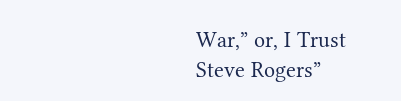War,” or, I Trust Steve Rogers”